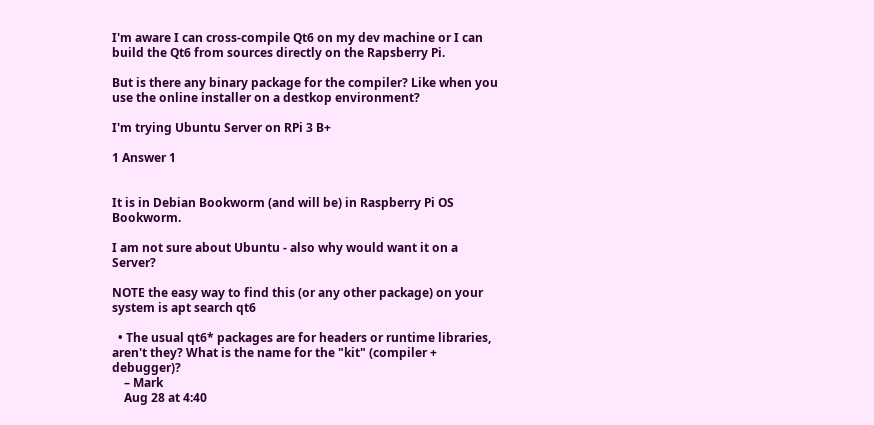I'm aware I can cross-compile Qt6 on my dev machine or I can build the Qt6 from sources directly on the Rapsberry Pi.

But is there any binary package for the compiler? Like when you use the online installer on a destkop environment?

I'm trying Ubuntu Server on RPi 3 B+

1 Answer 1


It is in Debian Bookworm (and will be) in Raspberry Pi OS Bookworm.

I am not sure about Ubuntu - also why would want it on a Server?

NOTE the easy way to find this (or any other package) on your system is apt search qt6

  • The usual qt6* packages are for headers or runtime libraries, aren't they? What is the name for the "kit" (compiler + debugger)?
    – Mark
    Aug 28 at 4:40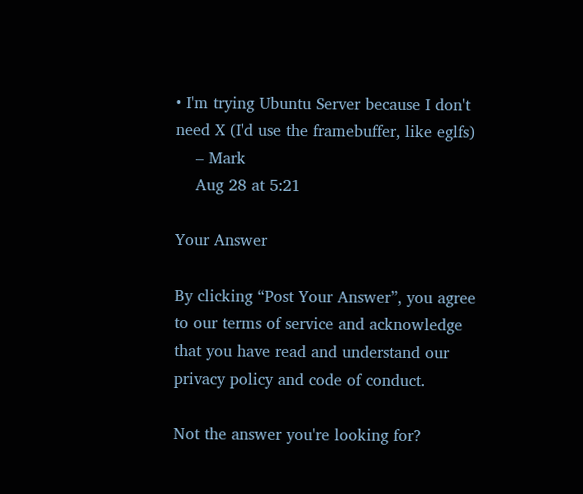• I'm trying Ubuntu Server because I don't need X (I'd use the framebuffer, like eglfs)
    – Mark
    Aug 28 at 5:21

Your Answer

By clicking “Post Your Answer”, you agree to our terms of service and acknowledge that you have read and understand our privacy policy and code of conduct.

Not the answer you're looking for?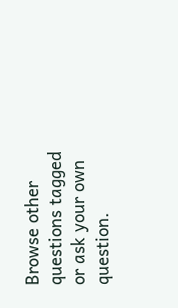Browse other questions tagged or ask your own question.